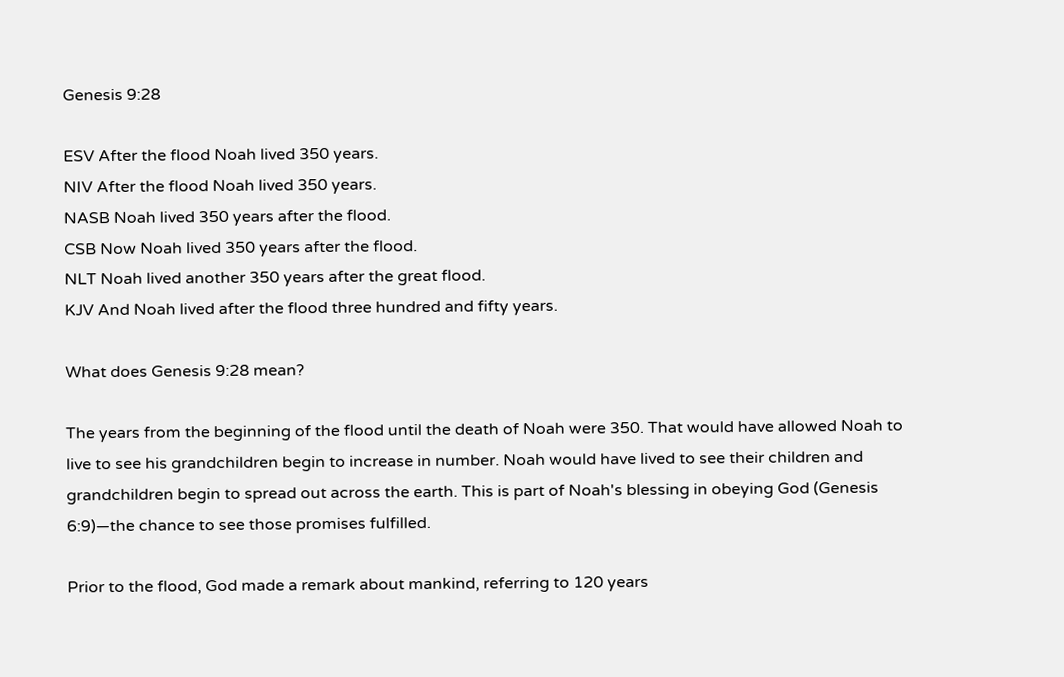Genesis 9:28

ESV After the flood Noah lived 350 years.
NIV After the flood Noah lived 350 years.
NASB Noah lived 350 years after the flood.
CSB Now Noah lived 350 years after the flood.
NLT Noah lived another 350 years after the great flood.
KJV And Noah lived after the flood three hundred and fifty years.

What does Genesis 9:28 mean?

The years from the beginning of the flood until the death of Noah were 350. That would have allowed Noah to live to see his grandchildren begin to increase in number. Noah would have lived to see their children and grandchildren begin to spread out across the earth. This is part of Noah's blessing in obeying God (Genesis 6:9)—the chance to see those promises fulfilled.

Prior to the flood, God made a remark about mankind, referring to 120 years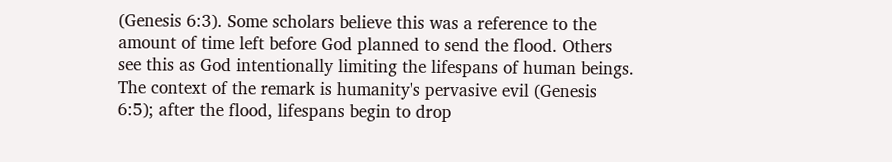(Genesis 6:3). Some scholars believe this was a reference to the amount of time left before God planned to send the flood. Others see this as God intentionally limiting the lifespans of human beings. The context of the remark is humanity's pervasive evil (Genesis 6:5); after the flood, lifespans begin to drop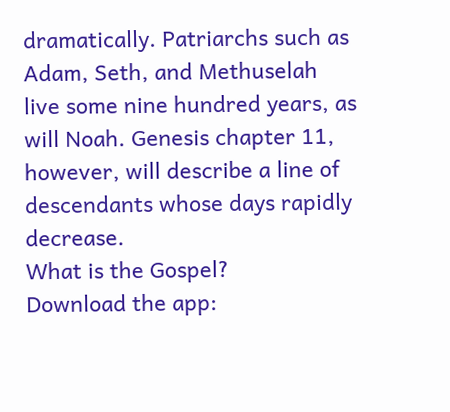dramatically. Patriarchs such as Adam, Seth, and Methuselah live some nine hundred years, as will Noah. Genesis chapter 11, however, will describe a line of descendants whose days rapidly decrease.
What is the Gospel?
Download the app: